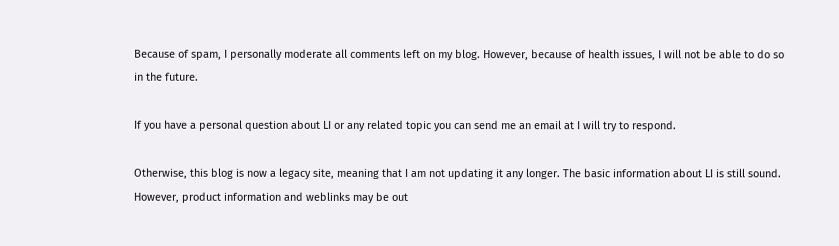Because of spam, I personally moderate all comments left on my blog. However, because of health issues, I will not be able to do so in the future.

If you have a personal question about LI or any related topic you can send me an email at I will try to respond.

Otherwise, this blog is now a legacy site, meaning that I am not updating it any longer. The basic information about LI is still sound. However, product information and weblinks may be out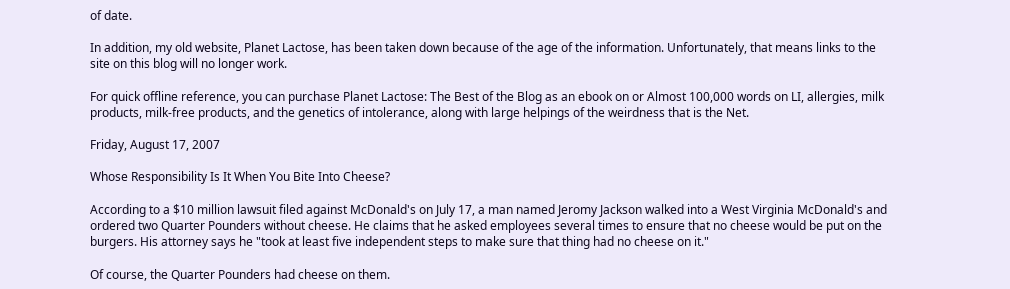of date.

In addition, my old website, Planet Lactose, has been taken down because of the age of the information. Unfortunately, that means links to the site on this blog will no longer work.

For quick offline reference, you can purchase Planet Lactose: The Best of the Blog as an ebook on or Almost 100,000 words on LI, allergies, milk products, milk-free products, and the genetics of intolerance, along with large helpings of the weirdness that is the Net.

Friday, August 17, 2007

Whose Responsibility Is It When You Bite Into Cheese?

According to a $10 million lawsuit filed against McDonald's on July 17, a man named Jeromy Jackson walked into a West Virginia McDonald's and ordered two Quarter Pounders without cheese. He claims that he asked employees several times to ensure that no cheese would be put on the burgers. His attorney says he "took at least five independent steps to make sure that thing had no cheese on it."

Of course, the Quarter Pounders had cheese on them.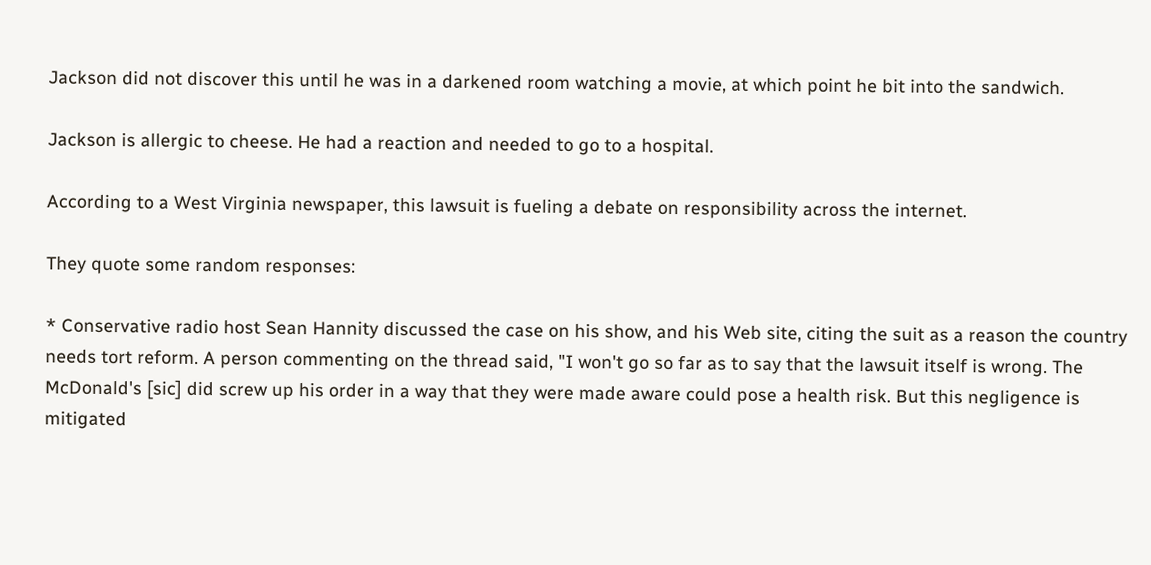Jackson did not discover this until he was in a darkened room watching a movie, at which point he bit into the sandwich.

Jackson is allergic to cheese. He had a reaction and needed to go to a hospital.

According to a West Virginia newspaper, this lawsuit is fueling a debate on responsibility across the internet.

They quote some random responses:

* Conservative radio host Sean Hannity discussed the case on his show, and his Web site, citing the suit as a reason the country needs tort reform. A person commenting on the thread said, "I won't go so far as to say that the lawsuit itself is wrong. The McDonald's [sic] did screw up his order in a way that they were made aware could pose a health risk. But this negligence is mitigated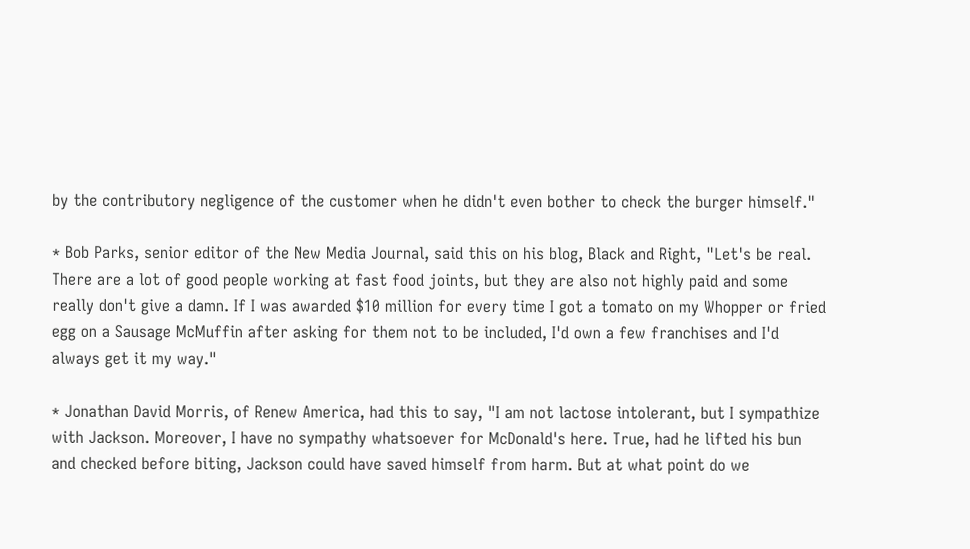by the contributory negligence of the customer when he didn't even bother to check the burger himself."

* Bob Parks, senior editor of the New Media Journal, said this on his blog, Black and Right, "Let's be real. There are a lot of good people working at fast food joints, but they are also not highly paid and some really don't give a damn. If I was awarded $10 million for every time I got a tomato on my Whopper or fried egg on a Sausage McMuffin after asking for them not to be included, I'd own a few franchises and I'd always get it my way."

* Jonathan David Morris, of Renew America, had this to say, "I am not lactose intolerant, but I sympathize with Jackson. Moreover, I have no sympathy whatsoever for McDonald's here. True, had he lifted his bun and checked before biting, Jackson could have saved himself from harm. But at what point do we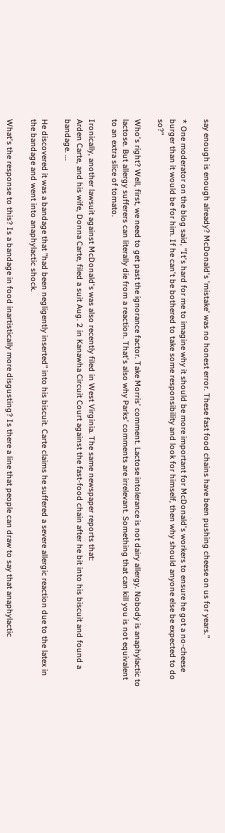say enough is enough already? McDonald's 'mistake' was no honest error. These fast food chains have been pushing cheese on us for years."

* One moderator on the blog said, "It's hard for me to imagine why it should be more important for McDonald's workers to ensure he got a no-cheese burger than it would be for him. If he can't be bothered to take some responsibility and look for himself, then why should anyone else be expected to do so?"

Who's right? Well, first, we need to get past the ignorance factor. Take Morris' comment. Lactose intolerance is not dairy allergy. Nobody is anaphylactic to lactose. But allergy sufferers can literally die from a reaction. That's also why Parks' comments are irrelevant. Something that can kill you is not equivalent to an extra slice of tomato.

Ironically, another lawsuit against McDonald's was also recently filed in West Virginia. The same newspaper reports that:
Arden Carte, and his wife, Donna Carte, filed a suit Aug. 2 in Kanawha Circuit Court against the fast-food chain after he bit into his biscuit and found a bandage. ...

He discovered it was a bandage that "had been negligently inserted" into his biscuit. Carte claims he suffered a severe allergic reaction due to the latex in the bandage and went into anaphylactic shock.

What's the response to this? Is a bandage in food inartistically more disgusting? Is there a line that people can draw to say that anaphylactic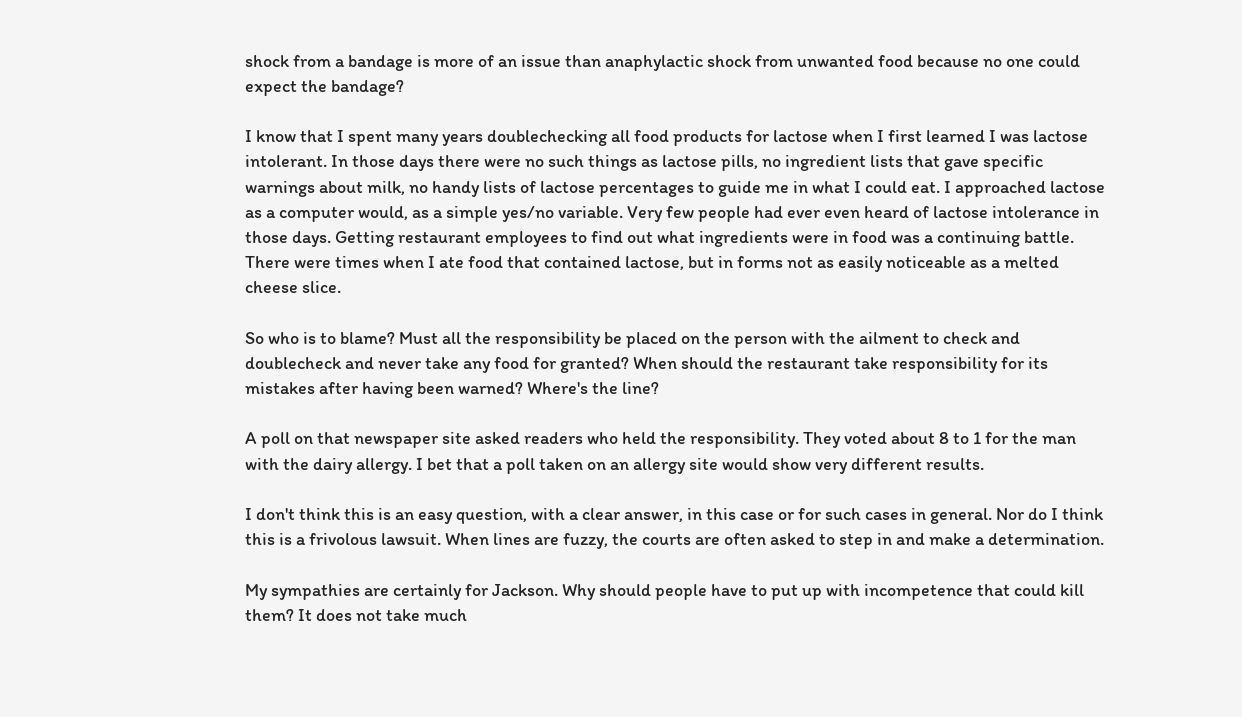shock from a bandage is more of an issue than anaphylactic shock from unwanted food because no one could expect the bandage?

I know that I spent many years doublechecking all food products for lactose when I first learned I was lactose intolerant. In those days there were no such things as lactose pills, no ingredient lists that gave specific warnings about milk, no handy lists of lactose percentages to guide me in what I could eat. I approached lactose as a computer would, as a simple yes/no variable. Very few people had ever even heard of lactose intolerance in those days. Getting restaurant employees to find out what ingredients were in food was a continuing battle. There were times when I ate food that contained lactose, but in forms not as easily noticeable as a melted cheese slice.

So who is to blame? Must all the responsibility be placed on the person with the ailment to check and doublecheck and never take any food for granted? When should the restaurant take responsibility for its mistakes after having been warned? Where's the line?

A poll on that newspaper site asked readers who held the responsibility. They voted about 8 to 1 for the man with the dairy allergy. I bet that a poll taken on an allergy site would show very different results.

I don't think this is an easy question, with a clear answer, in this case or for such cases in general. Nor do I think this is a frivolous lawsuit. When lines are fuzzy, the courts are often asked to step in and make a determination.

My sympathies are certainly for Jackson. Why should people have to put up with incompetence that could kill them? It does not take much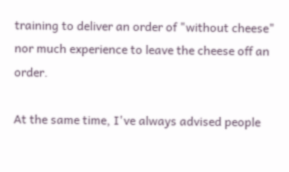training to deliver an order of "without cheese" nor much experience to leave the cheese off an order.

At the same time, I've always advised people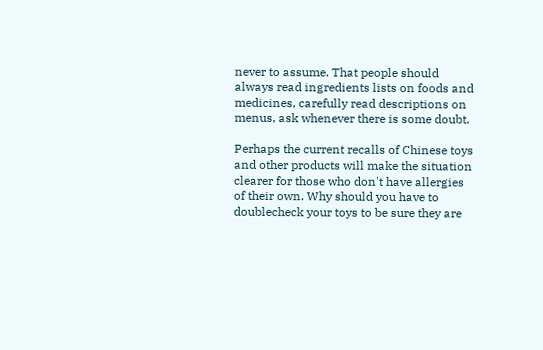never to assume. That people should always read ingredients lists on foods and medicines, carefully read descriptions on menus, ask whenever there is some doubt.

Perhaps the current recalls of Chinese toys and other products will make the situation clearer for those who don't have allergies of their own. Why should you have to doublecheck your toys to be sure they are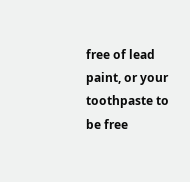free of lead paint, or your toothpaste to be free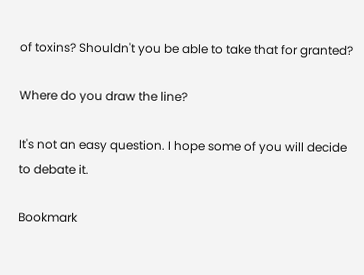of toxins? Shouldn't you be able to take that for granted?

Where do you draw the line?

It's not an easy question. I hope some of you will decide to debate it.

Bookmark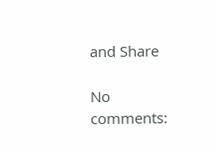and Share

No comments: